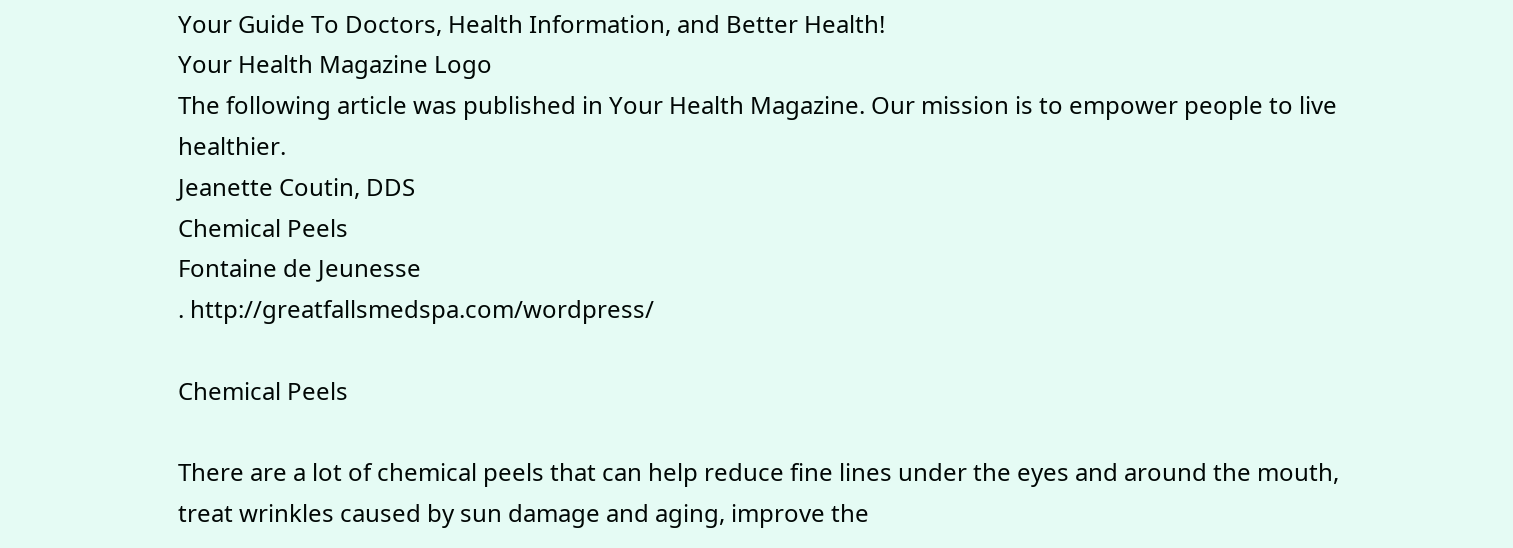Your Guide To Doctors, Health Information, and Better Health!
Your Health Magazine Logo
The following article was published in Your Health Magazine. Our mission is to empower people to live healthier.
Jeanette Coutin, DDS
Chemical Peels
Fontaine de Jeunesse
. http://greatfallsmedspa.com/wordpress/

Chemical Peels

There are a lot of chemical peels that can help reduce fine lines under the eyes and around the mouth, treat wrinkles caused by sun damage and aging, improve the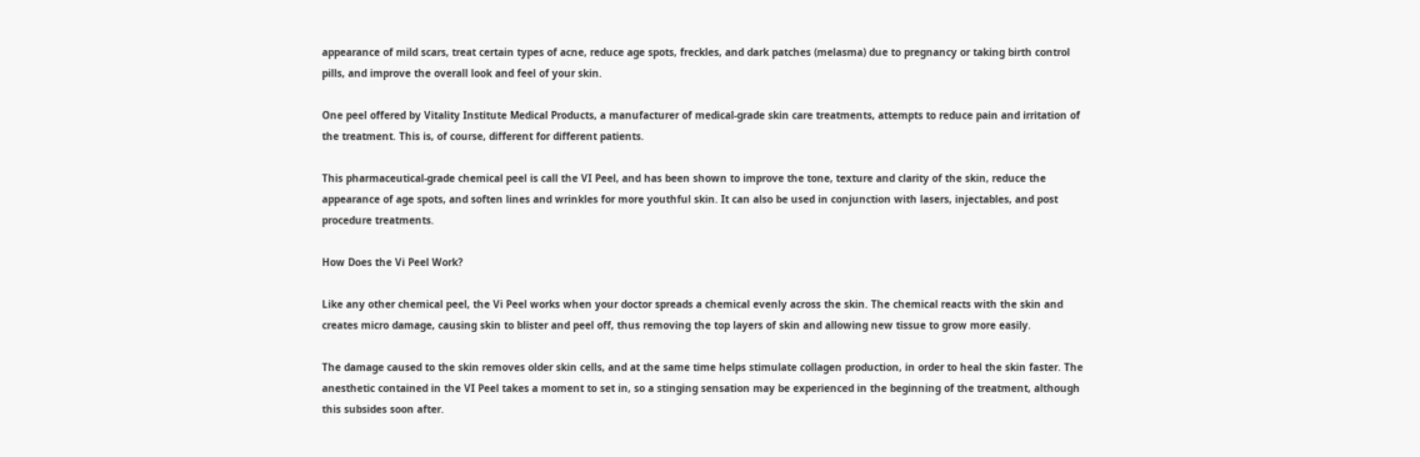appearance of mild scars, treat certain types of acne, reduce age spots, freckles, and dark patches (melasma) due to pregnancy or taking birth control pills, and improve the overall look and feel of your skin.

One peel offered by Vitality Institute Medical Products, a manufacturer of medical-grade skin care treatments, attempts to reduce pain and irritation of the treatment. This is, of course, different for different patients.

This pharmaceutical-grade chemical peel is call the VI Peel, and has been shown to improve the tone, texture and clarity of the skin, reduce the appearance of age spots, and soften lines and wrinkles for more youthful skin. It can also be used in conjunction with lasers, injectables, and post procedure treatments.

How Does the Vi Peel Work?

Like any other chemical peel, the Vi Peel works when your doctor spreads a chemical evenly across the skin. The chemical reacts with the skin and creates micro damage, causing skin to blister and peel off, thus removing the top layers of skin and allowing new tissue to grow more easily.

The damage caused to the skin removes older skin cells, and at the same time helps stimulate collagen production, in order to heal the skin faster. The anesthetic contained in the VI Peel takes a moment to set in, so a stinging sensation may be experienced in the beginning of the treatment, although this subsides soon after.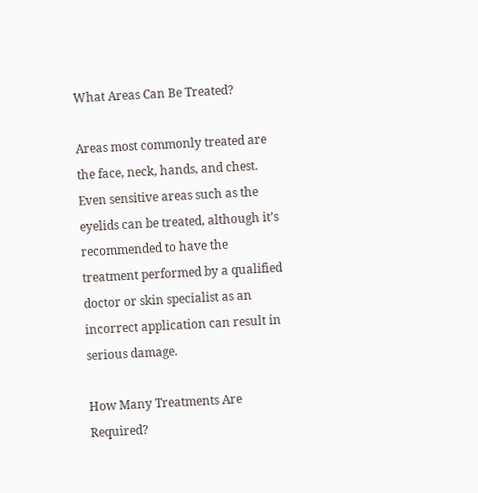What Areas Can Be Treated?

Areas most commonly treated are the face, neck, hands, and chest. Even sensitive areas such as the eyelids can be treated, although it’s recommended to have the treatment performed by a qualified doctor or skin specialist as an incorrect application can result in serious damage.

How Many Treatments Are Required?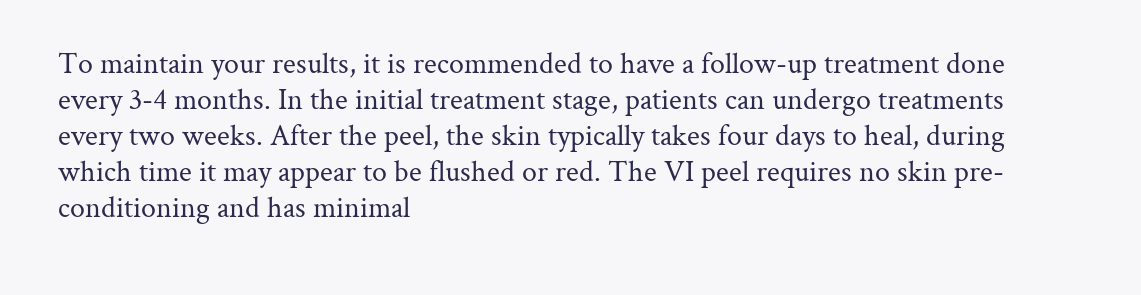To maintain your results, it is recommended to have a follow-up treatment done every 3-4 months. In the initial treatment stage, patients can undergo treatments every two weeks. After the peel, the skin typically takes four days to heal, during which time it may appear to be flushed or red. The VI peel requires no skin pre-conditioning and has minimal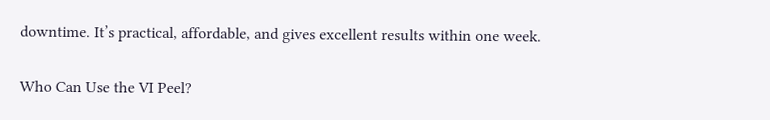downtime. It’s practical, affordable, and gives excellent results within one week.

Who Can Use the VI Peel?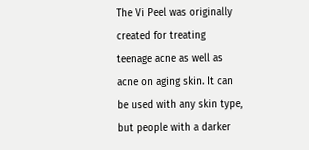The Vi Peel was originally created for treating teenage acne as well as acne on aging skin. It can be used with any skin type, but people with a darker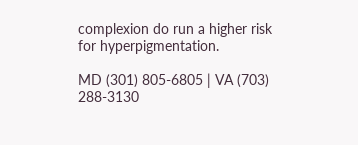complexion do run a higher risk for hyperpigmentation.

MD (301) 805-6805 | VA (703) 288-3130